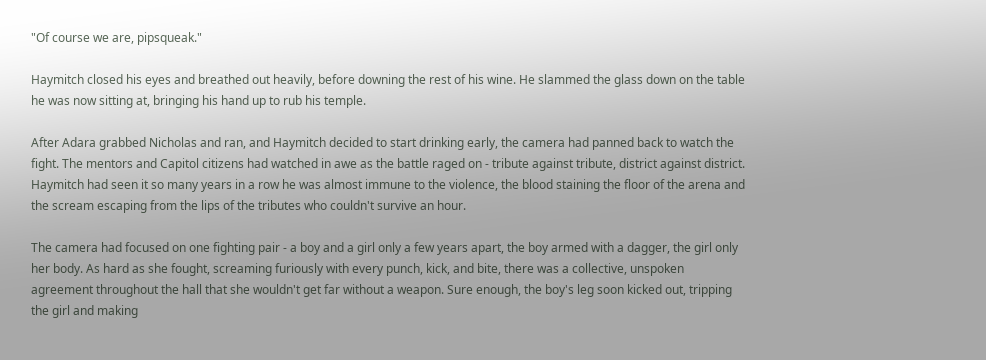"Of course we are, pipsqueak."

Haymitch closed his eyes and breathed out heavily, before downing the rest of his wine. He slammed the glass down on the table he was now sitting at, bringing his hand up to rub his temple.

After Adara grabbed Nicholas and ran, and Haymitch decided to start drinking early, the camera had panned back to watch the fight. The mentors and Capitol citizens had watched in awe as the battle raged on - tribute against tribute, district against district. Haymitch had seen it so many years in a row he was almost immune to the violence, the blood staining the floor of the arena and the scream escaping from the lips of the tributes who couldn't survive an hour.

The camera had focused on one fighting pair - a boy and a girl only a few years apart, the boy armed with a dagger, the girl only her body. As hard as she fought, screaming furiously with every punch, kick, and bite, there was a collective, unspoken agreement throughout the hall that she wouldn't get far without a weapon. Sure enough, the boy's leg soon kicked out, tripping the girl and making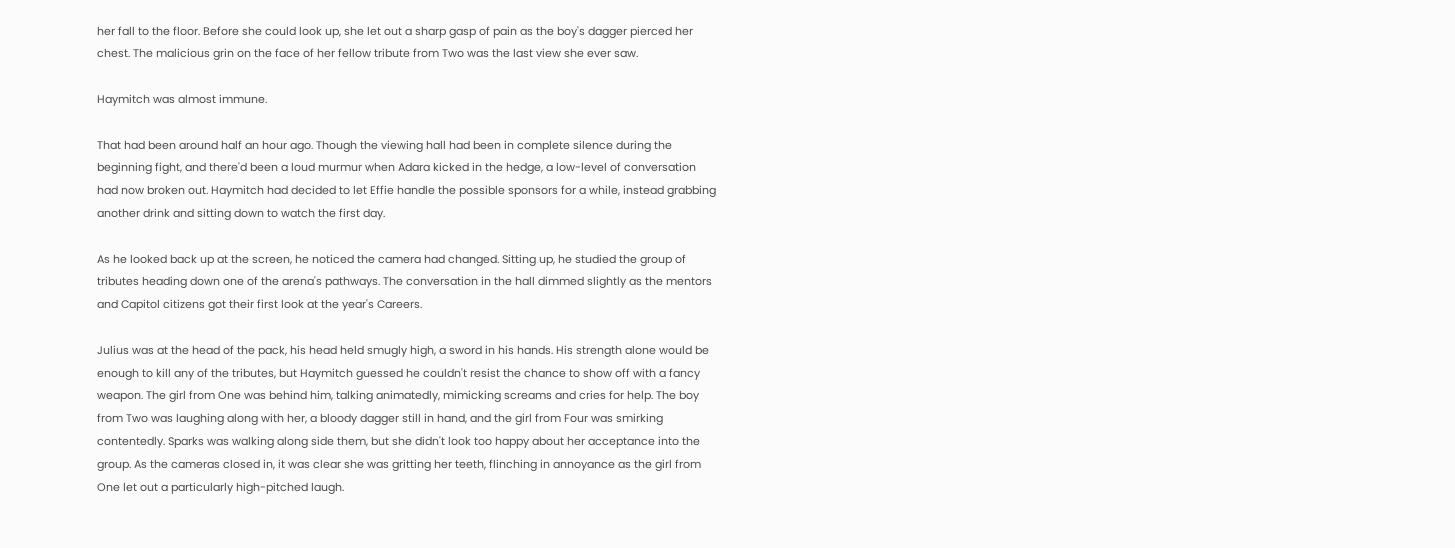her fall to the floor. Before she could look up, she let out a sharp gasp of pain as the boy's dagger pierced her chest. The malicious grin on the face of her fellow tribute from Two was the last view she ever saw.

Haymitch was almost immune.

That had been around half an hour ago. Though the viewing hall had been in complete silence during the beginning fight, and there'd been a loud murmur when Adara kicked in the hedge, a low-level of conversation had now broken out. Haymitch had decided to let Effie handle the possible sponsors for a while, instead grabbing another drink and sitting down to watch the first day.

As he looked back up at the screen, he noticed the camera had changed. Sitting up, he studied the group of tributes heading down one of the arena's pathways. The conversation in the hall dimmed slightly as the mentors and Capitol citizens got their first look at the year's Careers.

Julius was at the head of the pack, his head held smugly high, a sword in his hands. His strength alone would be enough to kill any of the tributes, but Haymitch guessed he couldn't resist the chance to show off with a fancy weapon. The girl from One was behind him, talking animatedly, mimicking screams and cries for help. The boy from Two was laughing along with her, a bloody dagger still in hand, and the girl from Four was smirking contentedly. Sparks was walking along side them, but she didn't look too happy about her acceptance into the group. As the cameras closed in, it was clear she was gritting her teeth, flinching in annoyance as the girl from One let out a particularly high-pitched laugh.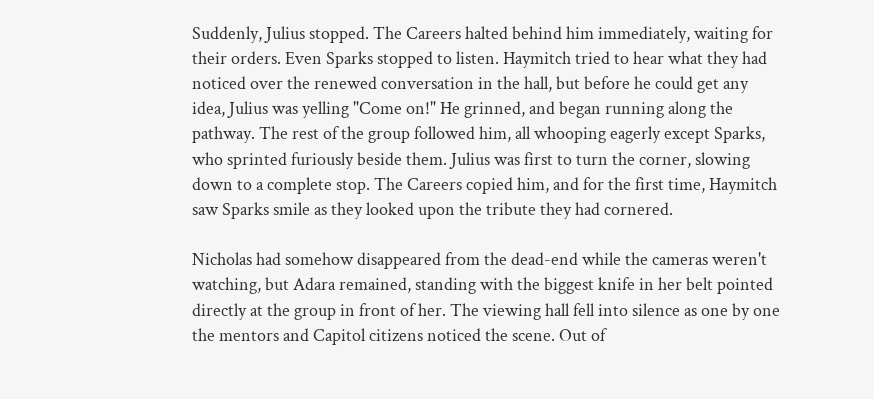Suddenly, Julius stopped. The Careers halted behind him immediately, waiting for their orders. Even Sparks stopped to listen. Haymitch tried to hear what they had noticed over the renewed conversation in the hall, but before he could get any idea, Julius was yelling "Come on!" He grinned, and began running along the pathway. The rest of the group followed him, all whooping eagerly except Sparks, who sprinted furiously beside them. Julius was first to turn the corner, slowing down to a complete stop. The Careers copied him, and for the first time, Haymitch saw Sparks smile as they looked upon the tribute they had cornered.

Nicholas had somehow disappeared from the dead-end while the cameras weren't watching, but Adara remained, standing with the biggest knife in her belt pointed directly at the group in front of her. The viewing hall fell into silence as one by one the mentors and Capitol citizens noticed the scene. Out of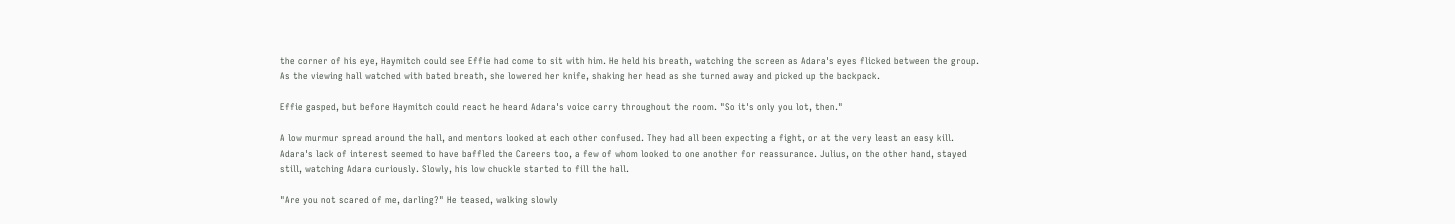the corner of his eye, Haymitch could see Effie had come to sit with him. He held his breath, watching the screen as Adara's eyes flicked between the group. As the viewing hall watched with bated breath, she lowered her knife, shaking her head as she turned away and picked up the backpack.

Effie gasped, but before Haymitch could react he heard Adara's voice carry throughout the room. "So it's only you lot, then."

A low murmur spread around the hall, and mentors looked at each other confused. They had all been expecting a fight, or at the very least an easy kill. Adara's lack of interest seemed to have baffled the Careers too, a few of whom looked to one another for reassurance. Julius, on the other hand, stayed still, watching Adara curiously. Slowly, his low chuckle started to fill the hall.

"Are you not scared of me, darling?" He teased, walking slowly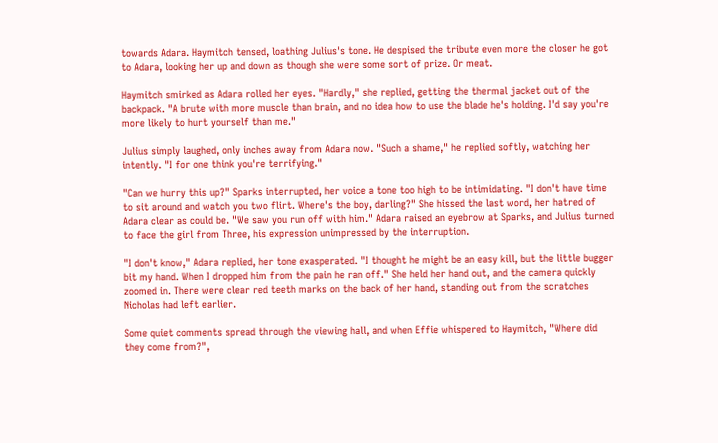towards Adara. Haymitch tensed, loathing Julius's tone. He despised the tribute even more the closer he got to Adara, looking her up and down as though she were some sort of prize. Or meat.

Haymitch smirked as Adara rolled her eyes. "Hardly," she replied, getting the thermal jacket out of the backpack. "A brute with more muscle than brain, and no idea how to use the blade he's holding. I'd say you're more likely to hurt yourself than me."

Julius simply laughed, only inches away from Adara now. "Such a shame," he replied softly, watching her intently. "I for one think you're terrifying."

"Can we hurry this up?" Sparks interrupted, her voice a tone too high to be intimidating. "I don't have time to sit around and watch you two flirt. Where's the boy, darling?" She hissed the last word, her hatred of Adara clear as could be. "We saw you run off with him." Adara raised an eyebrow at Sparks, and Julius turned to face the girl from Three, his expression unimpressed by the interruption.

"I don't know," Adara replied, her tone exasperated. "I thought he might be an easy kill, but the little bugger bit my hand. When I dropped him from the pain he ran off." She held her hand out, and the camera quickly zoomed in. There were clear red teeth marks on the back of her hand, standing out from the scratches Nicholas had left earlier.

Some quiet comments spread through the viewing hall, and when Effie whispered to Haymitch, "Where did they come from?",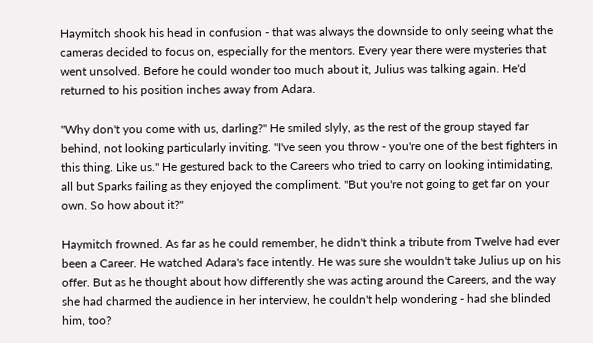Haymitch shook his head in confusion - that was always the downside to only seeing what the cameras decided to focus on, especially for the mentors. Every year there were mysteries that went unsolved. Before he could wonder too much about it, Julius was talking again. He'd returned to his position inches away from Adara.

"Why don't you come with us, darling?" He smiled slyly, as the rest of the group stayed far behind, not looking particularly inviting. "I've seen you throw - you're one of the best fighters in this thing. Like us." He gestured back to the Careers who tried to carry on looking intimidating, all but Sparks failing as they enjoyed the compliment. "But you're not going to get far on your own. So how about it?"

Haymitch frowned. As far as he could remember, he didn't think a tribute from Twelve had ever been a Career. He watched Adara's face intently. He was sure she wouldn't take Julius up on his offer. But as he thought about how differently she was acting around the Careers, and the way she had charmed the audience in her interview, he couldn't help wondering - had she blinded him, too?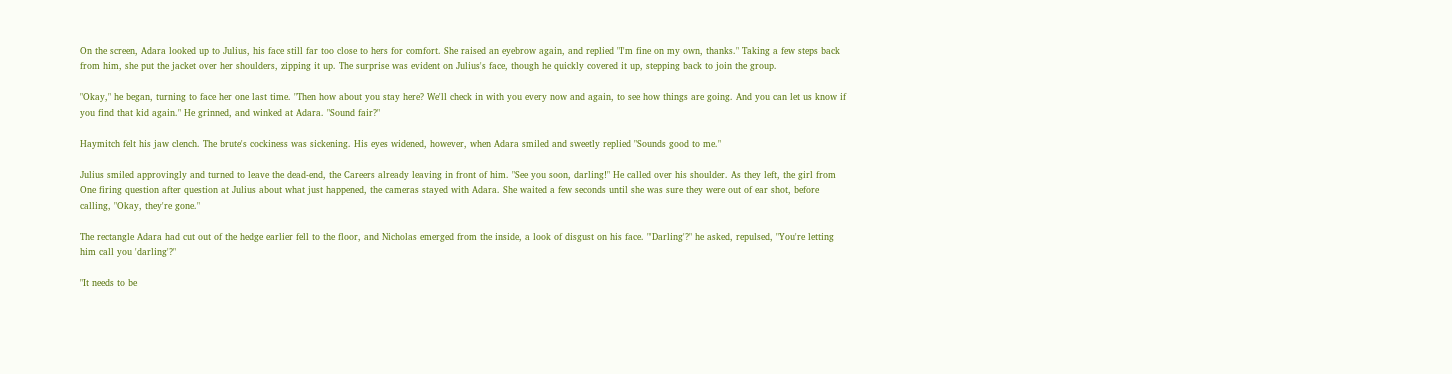On the screen, Adara looked up to Julius, his face still far too close to hers for comfort. She raised an eyebrow again, and replied "I'm fine on my own, thanks." Taking a few steps back from him, she put the jacket over her shoulders, zipping it up. The surprise was evident on Julius's face, though he quickly covered it up, stepping back to join the group.

"Okay," he began, turning to face her one last time. "Then how about you stay here? We'll check in with you every now and again, to see how things are going. And you can let us know if you find that kid again." He grinned, and winked at Adara. "Sound fair?"

Haymitch felt his jaw clench. The brute's cockiness was sickening. His eyes widened, however, when Adara smiled and sweetly replied "Sounds good to me."

Julius smiled approvingly and turned to leave the dead-end, the Careers already leaving in front of him. "See you soon, darling!" He called over his shoulder. As they left, the girl from One firing question after question at Julius about what just happened, the cameras stayed with Adara. She waited a few seconds until she was sure they were out of ear shot, before calling, "Okay, they're gone."

The rectangle Adara had cut out of the hedge earlier fell to the floor, and Nicholas emerged from the inside, a look of disgust on his face. "'Darling'?" he asked, repulsed, "You're letting him call you 'darling'?"

"It needs to be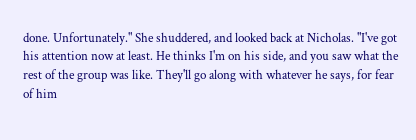done. Unfortunately." She shuddered, and looked back at Nicholas. "I've got his attention now at least. He thinks I'm on his side, and you saw what the rest of the group was like. They'll go along with whatever he says, for fear of him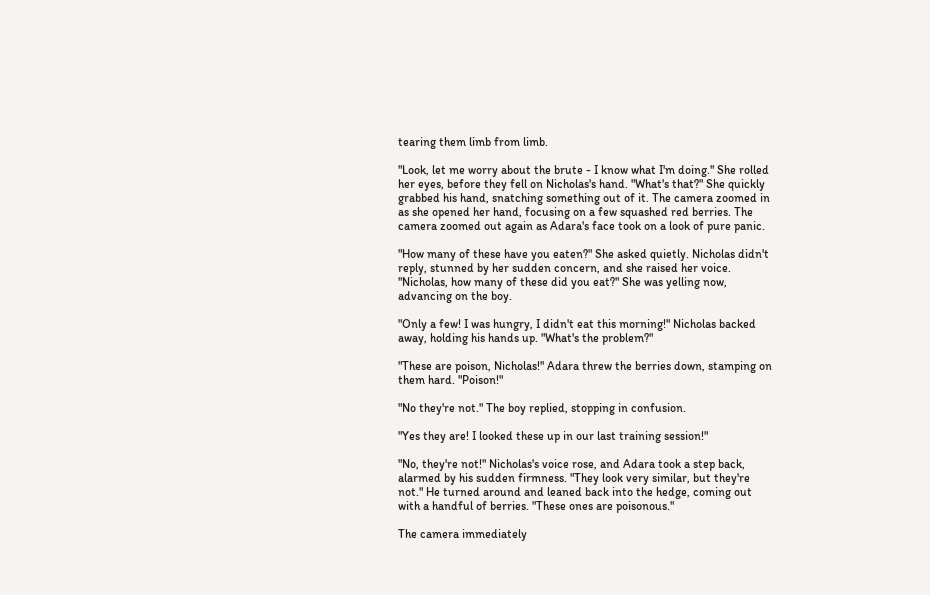tearing them limb from limb.

"Look, let me worry about the brute - I know what I'm doing." She rolled her eyes, before they fell on Nicholas's hand. "What's that?" She quickly grabbed his hand, snatching something out of it. The camera zoomed in as she opened her hand, focusing on a few squashed red berries. The camera zoomed out again as Adara's face took on a look of pure panic.

"How many of these have you eaten?" She asked quietly. Nicholas didn't reply, stunned by her sudden concern, and she raised her voice. "Nicholas, how many of these did you eat?" She was yelling now, advancing on the boy.

"Only a few! I was hungry, I didn't eat this morning!" Nicholas backed away, holding his hands up. "What's the problem?"

"These are poison, Nicholas!" Adara threw the berries down, stamping on them hard. "Poison!"

"No they're not." The boy replied, stopping in confusion.

"Yes they are! I looked these up in our last training session!"

"No, they're not!" Nicholas's voice rose, and Adara took a step back, alarmed by his sudden firmness. "They look very similar, but they're not." He turned around and leaned back into the hedge, coming out with a handful of berries. "These ones are poisonous."

The camera immediately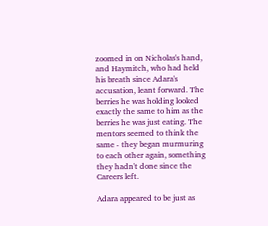zoomed in on Nicholas's hand, and Haymitch, who had held his breath since Adara's accusation, leant forward. The berries he was holding looked exactly the same to him as the berries he was just eating. The mentors seemed to think the same - they began murmuring to each other again, something they hadn't done since the Careers left.

Adara appeared to be just as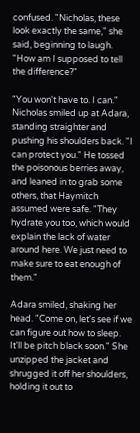confused. "Nicholas, these look exactly the same," she said, beginning to laugh. "How am I supposed to tell the difference?"

"You won't have to. I can." Nicholas smiled up at Adara, standing straighter and pushing his shoulders back. "I can protect you." He tossed the poisonous berries away, and leaned in to grab some others, that Haymitch assumed were safe. "They hydrate you too, which would explain the lack of water around here. We just need to make sure to eat enough of them."

Adara smiled, shaking her head. "Come on, let's see if we can figure out how to sleep. It'll be pitch black soon." She unzipped the jacket and shrugged it off her shoulders, holding it out to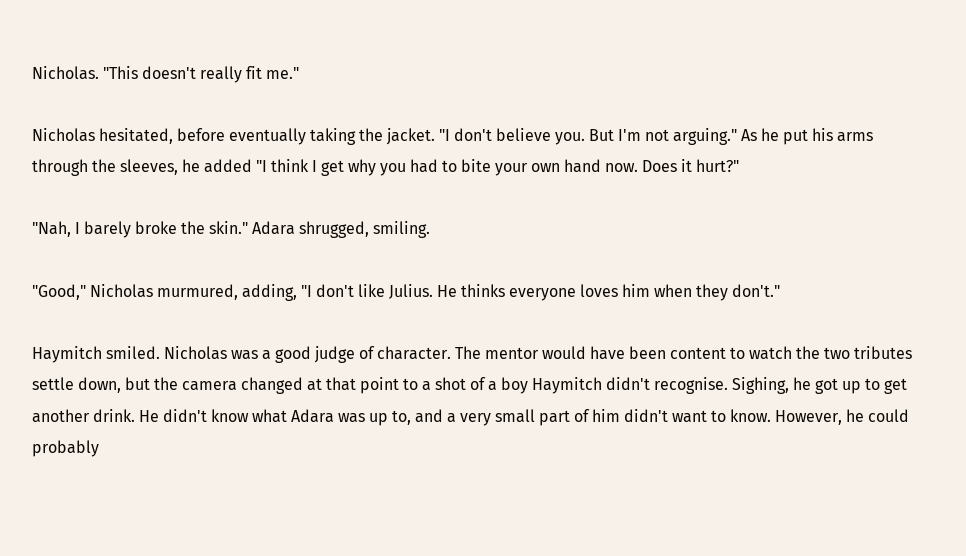Nicholas. "This doesn't really fit me."

Nicholas hesitated, before eventually taking the jacket. "I don't believe you. But I'm not arguing." As he put his arms through the sleeves, he added "I think I get why you had to bite your own hand now. Does it hurt?"

"Nah, I barely broke the skin." Adara shrugged, smiling.

"Good," Nicholas murmured, adding, "I don't like Julius. He thinks everyone loves him when they don't."

Haymitch smiled. Nicholas was a good judge of character. The mentor would have been content to watch the two tributes settle down, but the camera changed at that point to a shot of a boy Haymitch didn't recognise. Sighing, he got up to get another drink. He didn't know what Adara was up to, and a very small part of him didn't want to know. However, he could probably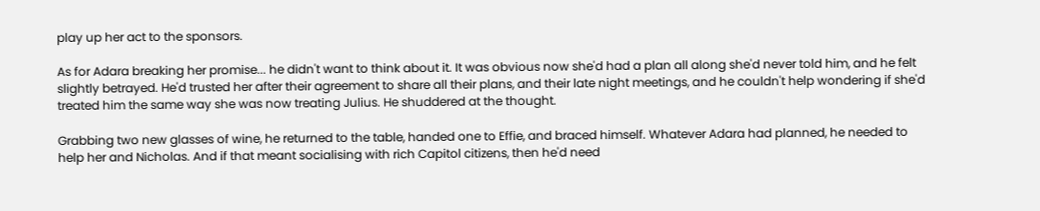play up her act to the sponsors.

As for Adara breaking her promise... he didn't want to think about it. It was obvious now she'd had a plan all along she'd never told him, and he felt slightly betrayed. He'd trusted her after their agreement to share all their plans, and their late night meetings, and he couldn't help wondering if she'd treated him the same way she was now treating Julius. He shuddered at the thought.

Grabbing two new glasses of wine, he returned to the table, handed one to Effie, and braced himself. Whatever Adara had planned, he needed to help her and Nicholas. And if that meant socialising with rich Capitol citizens, then he'd need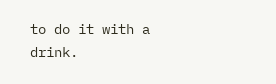to do it with a drink.